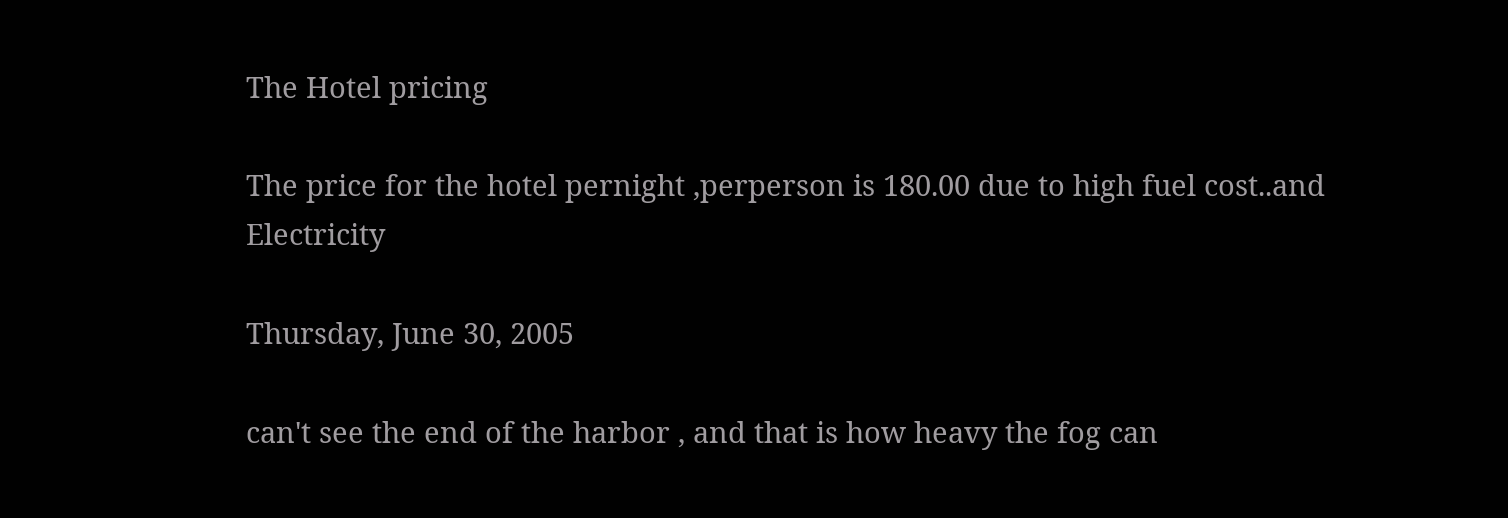The Hotel pricing

The price for the hotel pernight ,perperson is 180.00 due to high fuel cost..and Electricity

Thursday, June 30, 2005

can't see the end of the harbor , and that is how heavy the fog can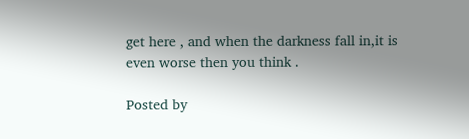get here , and when the darkness fall in,it is even worse then you think .

Posted by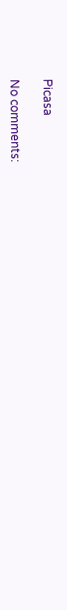Picasa

No comments: